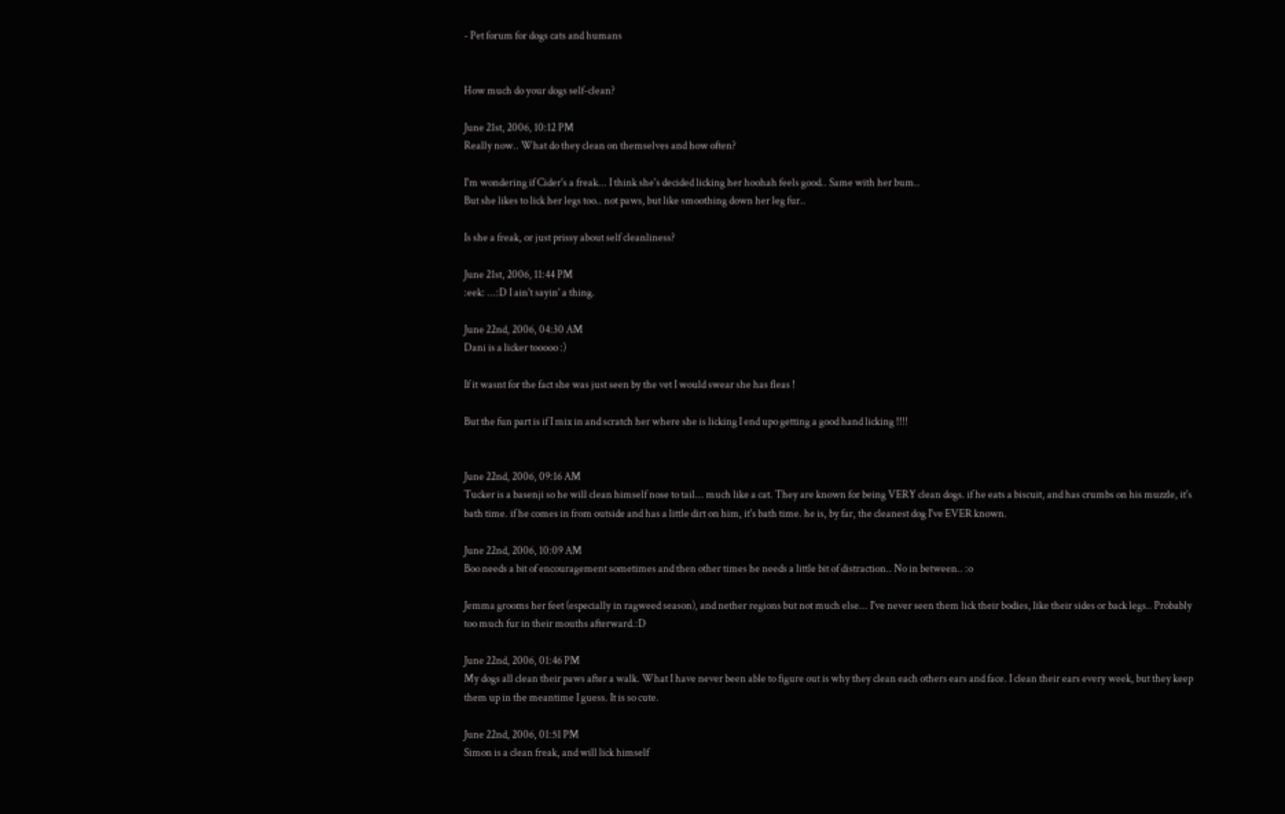- Pet forum for dogs cats and humans


How much do your dogs self-clean?

June 21st, 2006, 10:12 PM
Really now.. What do they clean on themselves and how often?

I'm wondering if Cider's a freak... I think she's decided licking her hoohah feels good.. Same with her bum..
But she likes to lick her legs too.. not paws, but like smoothing down her leg fur..

Is she a freak, or just prissy about self cleanliness?

June 21st, 2006, 11:44 PM
:eek: ...:D I ain't sayin' a thing.

June 22nd, 2006, 04:30 AM
Dani is a licker tooooo :)

If it wasnt for the fact she was just seen by the vet I would swear she has fleas !

But the fun part is if I mix in and scratch her where she is licking I end upo getting a good hand licking !!!!


June 22nd, 2006, 09:16 AM
Tucker is a basenji so he will clean himself nose to tail... much like a cat. They are known for being VERY clean dogs. if he eats a biscuit, and has crumbs on his muzzle, it's bath time. if he comes in from outside and has a little dirt on him, it's bath time. he is, by far, the cleanest dog I've EVER known.

June 22nd, 2006, 10:09 AM
Boo needs a bit of encouragement sometimes and then other times he needs a little bit of distraction.. No in between.. :o

Jemma grooms her feet (especially in ragweed season), and nether regions but not much else... I've never seen them lick their bodies, like their sides or back legs.. Probably too much fur in their mouths afterward.:D

June 22nd, 2006, 01:46 PM
My dogs all clean their paws after a walk. What I have never been able to figure out is why they clean each others ears and face. I clean their ears every week, but they keep them up in the meantime I guess. It is so cute.

June 22nd, 2006, 01:51 PM
Simon is a clean freak, and will lick himself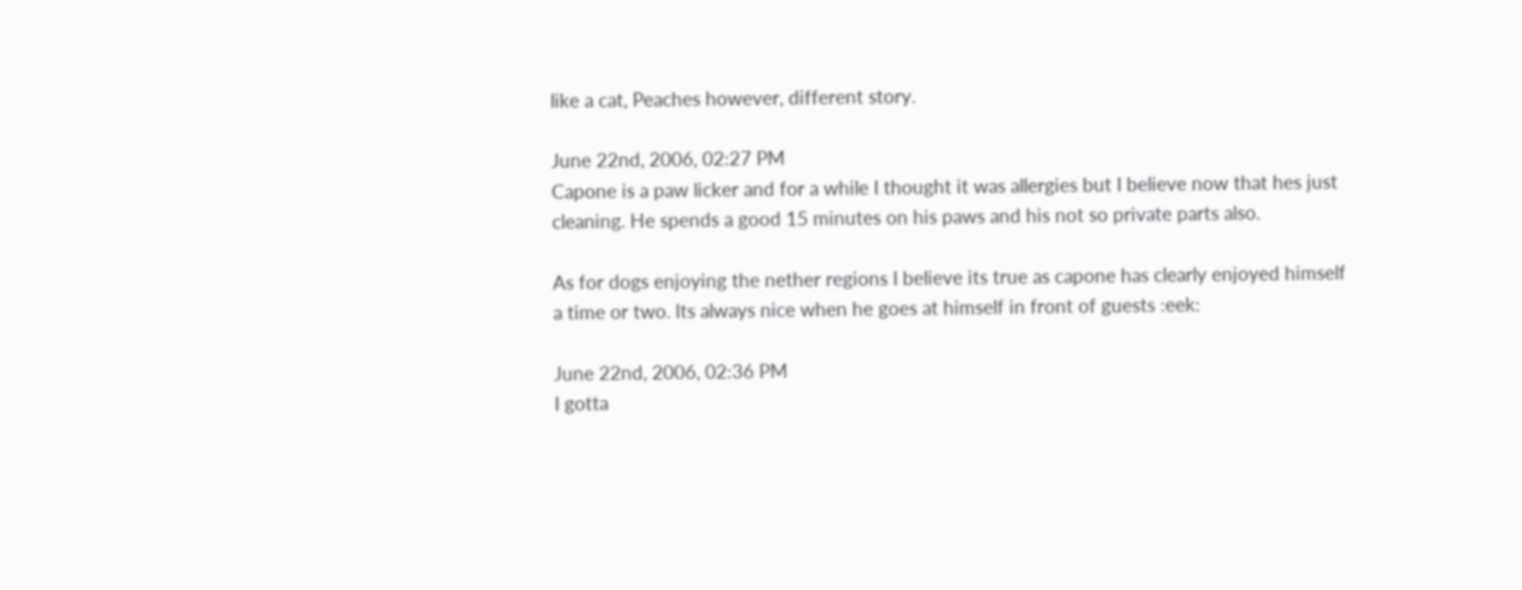like a cat, Peaches however, different story.

June 22nd, 2006, 02:27 PM
Capone is a paw licker and for a while I thought it was allergies but I believe now that hes just cleaning. He spends a good 15 minutes on his paws and his not so private parts also.

As for dogs enjoying the nether regions I believe its true as capone has clearly enjoyed himself a time or two. Its always nice when he goes at himself in front of guests :eek:

June 22nd, 2006, 02:36 PM
I gotta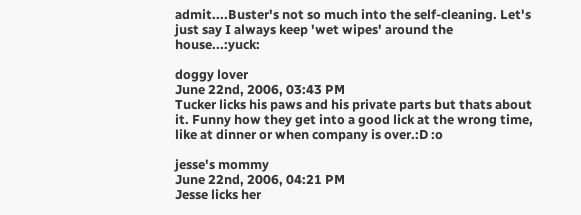admit....Buster's not so much into the self-cleaning. Let's just say I always keep 'wet wipes' around the house...:yuck:

doggy lover
June 22nd, 2006, 03:43 PM
Tucker licks his paws and his private parts but thats about it. Funny how they get into a good lick at the wrong time, like at dinner or when company is over.:D :o

jesse's mommy
June 22nd, 2006, 04:21 PM
Jesse licks her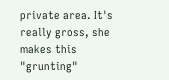private area. It's really gross, she makes this "grunting"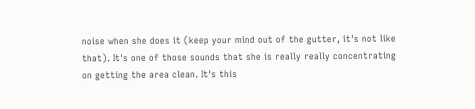noise when she does it (keep your mind out of the gutter, it's not like that). It's one of those sounds that she is really really concentrating on getting the area clean. It's this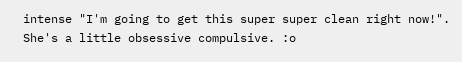intense "I'm going to get this super super clean right now!". She's a little obsessive compulsive. :o